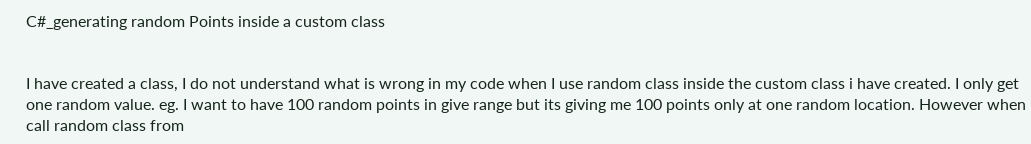C#_generating random Points inside a custom class


I have created a class, I do not understand what is wrong in my code when I use random class inside the custom class i have created. I only get one random value. eg. I want to have 100 random points in give range but its giving me 100 points only at one random location. However when call random class from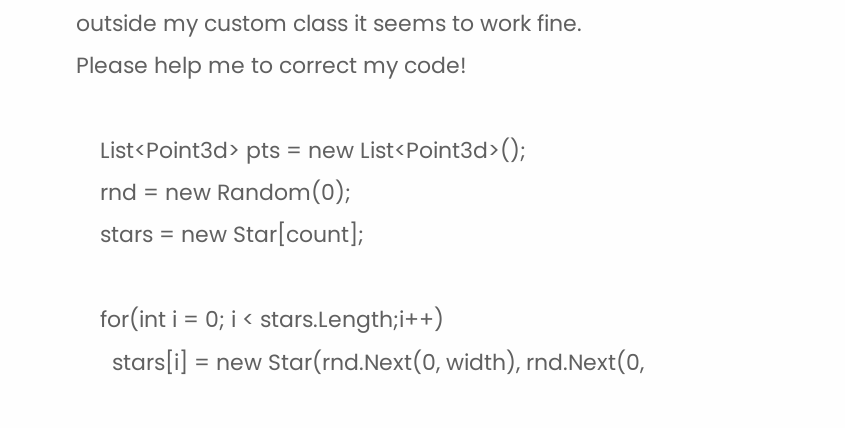outside my custom class it seems to work fine.
Please help me to correct my code!

    List<Point3d> pts = new List<Point3d>();
    rnd = new Random(0);
    stars = new Star[count];

    for(int i = 0; i < stars.Length;i++)
      stars[i] = new Star(rnd.Next(0, width), rnd.Next(0,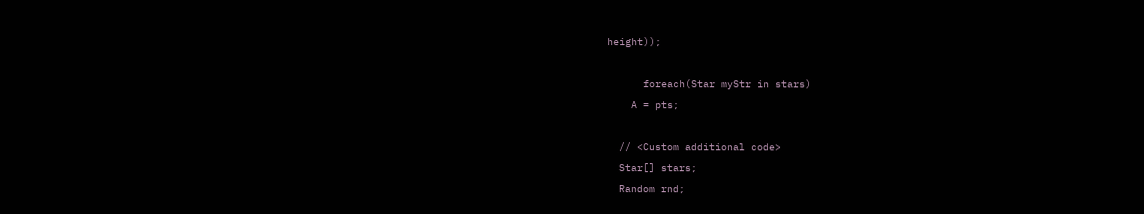height));

      foreach(Star myStr in stars)
    A = pts;

  // <Custom additional code>
  Star[] stars;
  Random rnd;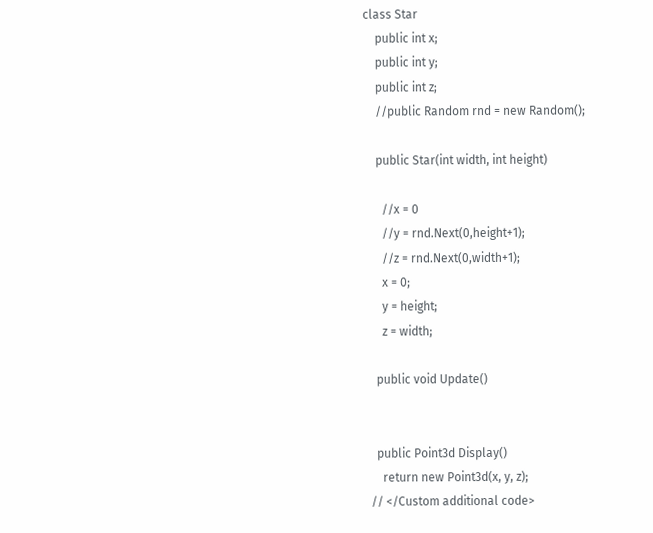class Star
    public int x;
    public int y;
    public int z;
    //public Random rnd = new Random();

    public Star(int width, int height)

      //x = 0
      //y = rnd.Next(0,height+1);
      //z = rnd.Next(0,width+1);
      x = 0;
      y = height;
      z = width;

    public void Update()


    public Point3d Display()
      return new Point3d(x, y, z);
  // </Custom additional code>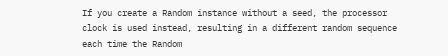If you create a Random instance without a seed, the processor clock is used instead, resulting in a different random sequence each time the Random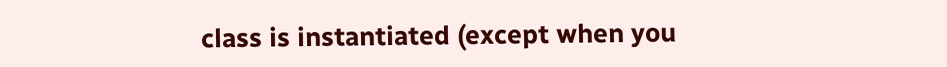class is instantiated (except when you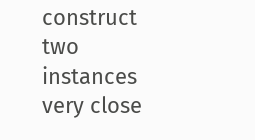construct two instances very close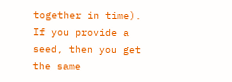together in time). If you provide a seed, then you get the same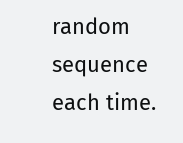random sequence each time.